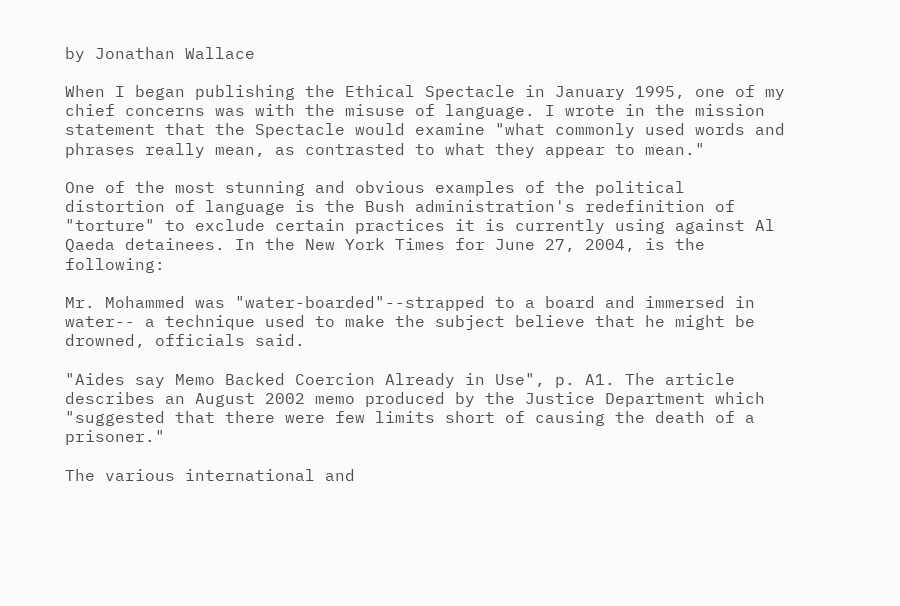by Jonathan Wallace

When I began publishing the Ethical Spectacle in January 1995, one of my chief concerns was with the misuse of language. I wrote in the mission statement that the Spectacle would examine "what commonly used words and phrases really mean, as contrasted to what they appear to mean."

One of the most stunning and obvious examples of the political distortion of language is the Bush administration's redefinition of "torture" to exclude certain practices it is currently using against Al Qaeda detainees. In the New York Times for June 27, 2004, is the following:

Mr. Mohammed was "water-boarded"--strapped to a board and immersed in water-- a technique used to make the subject believe that he might be drowned, officials said.

"Aides say Memo Backed Coercion Already in Use", p. A1. The article describes an August 2002 memo produced by the Justice Department which "suggested that there were few limits short of causing the death of a prisoner."

The various international and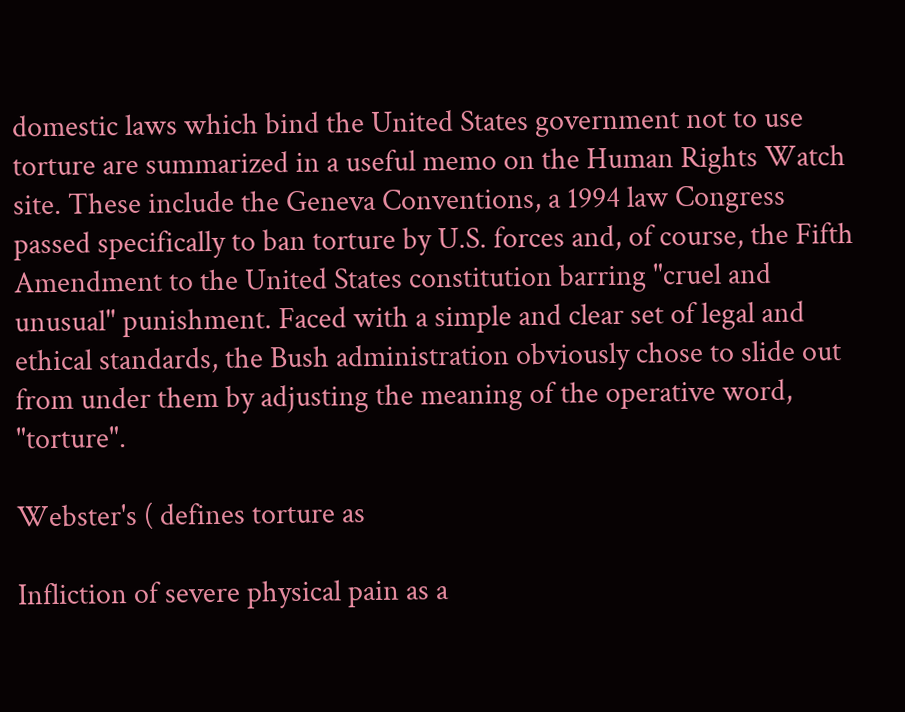domestic laws which bind the United States government not to use torture are summarized in a useful memo on the Human Rights Watch site. These include the Geneva Conventions, a 1994 law Congress passed specifically to ban torture by U.S. forces and, of course, the Fifth Amendment to the United States constitution barring "cruel and unusual" punishment. Faced with a simple and clear set of legal and ethical standards, the Bush administration obviously chose to slide out from under them by adjusting the meaning of the operative word, "torture".

Webster's ( defines torture as

Infliction of severe physical pain as a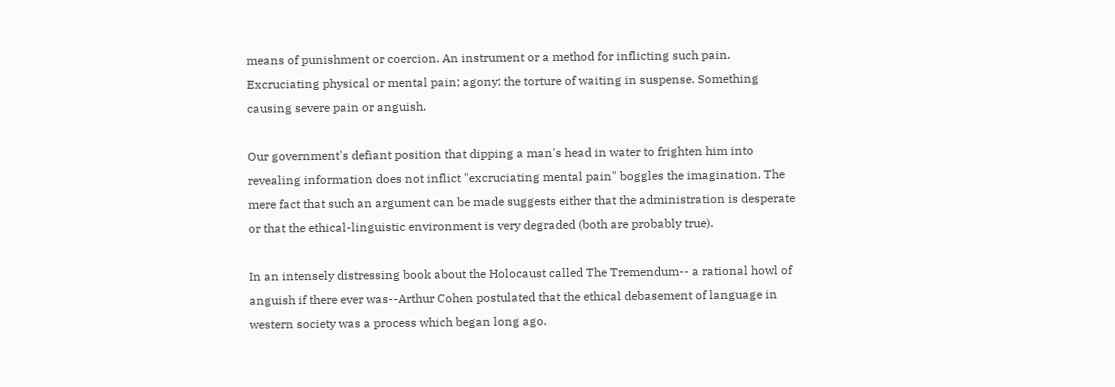means of punishment or coercion. An instrument or a method for inflicting such pain. Excruciating physical or mental pain; agony: the torture of waiting in suspense. Something causing severe pain or anguish.

Our government's defiant position that dipping a man's head in water to frighten him into revealing information does not inflict "excruciating mental pain" boggles the imagination. The mere fact that such an argument can be made suggests either that the administration is desperate or that the ethical-linguistic environment is very degraded (both are probably true).

In an intensely distressing book about the Holocaust called The Tremendum-- a rational howl of anguish if there ever was--Arthur Cohen postulated that the ethical debasement of language in western society was a process which began long ago.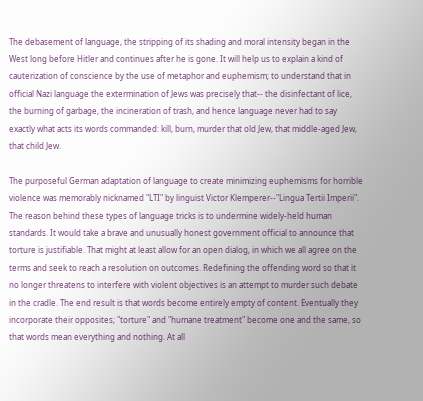The debasement of language, the stripping of its shading and moral intensity began in the West long before Hitler and continues after he is gone. It will help us to explain a kind of cauterization of conscience by the use of metaphor and euphemism; to understand that in official Nazi language the extermination of Jews was precisely that-- the disinfectant of lice, the burning of garbage, the incineration of trash, and hence language never had to say exactly what acts its words commanded: kill, burn, murder that old Jew, that middle-aged Jew, that child Jew.

The purposeful German adaptation of language to create minimizing euphemisms for horrible violence was memorably nicknamed "LTI" by linguist Victor Klemperer--"Lingua Tertii Imperii". The reason behind these types of language tricks is to undermine widely-held human standards. It would take a brave and unusually honest government official to announce that torture is justifiable. That might at least allow for an open dialog, in which we all agree on the terms and seek to reach a resolution on outcomes. Redefining the offending word so that it no longer threatens to interfere with violent objectives is an attempt to murder such debate in the cradle. The end result is that words become entirely empty of content. Eventually they incorporate their opposites; "torture" and "humane treatment" become one and the same, so that words mean everything and nothing. At all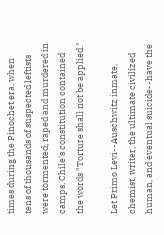times during the Pinochet era, when tens of thousands of suspected leftists were tormented, raped and murdered in camps, Chile's constitution contained the words "Torture shall not be applied."

Let Primo Levi--Auschwitz inmate, chemist, writer, the ultimate civilized human, and eventual suicide--have the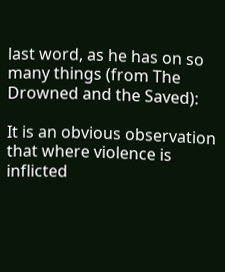last word, as he has on so many things (from The Drowned and the Saved):

It is an obvious observation that where violence is inflicted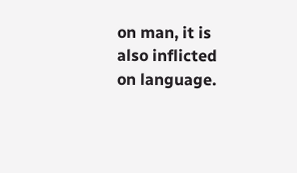on man, it is also inflicted on language.